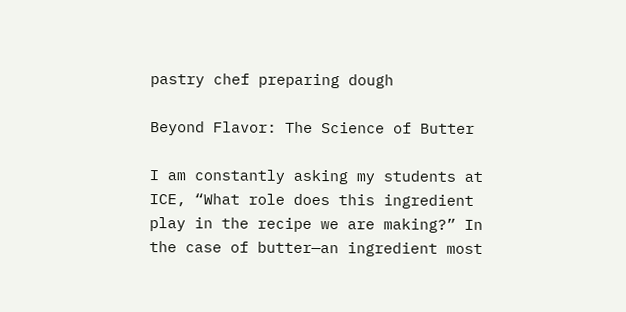pastry chef preparing dough

Beyond Flavor: The Science of Butter

I am constantly asking my students at ICE, “What role does this ingredient play in the recipe we are making?” In the case of butter—an ingredient most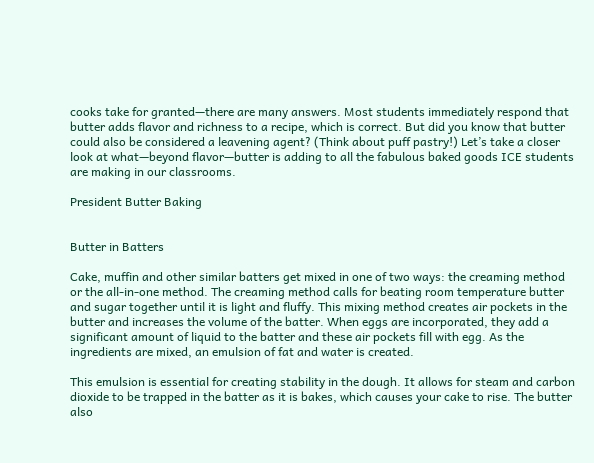cooks take for granted—there are many answers. Most students immediately respond that butter adds flavor and richness to a recipe, which is correct. But did you know that butter could also be considered a leavening agent? (Think about puff pastry!) Let’s take a closer look at what—beyond flavor—butter is adding to all the fabulous baked goods ICE students are making in our classrooms.

President Butter Baking


Butter in Batters

Cake, muffin and other similar batters get mixed in one of two ways: the creaming method or the all-in-one method. The creaming method calls for beating room temperature butter and sugar together until it is light and fluffy. This mixing method creates air pockets in the butter and increases the volume of the batter. When eggs are incorporated, they add a significant amount of liquid to the batter and these air pockets fill with egg. As the ingredients are mixed, an emulsion of fat and water is created.

This emulsion is essential for creating stability in the dough. It allows for steam and carbon dioxide to be trapped in the batter as it is bakes, which causes your cake to rise. The butter also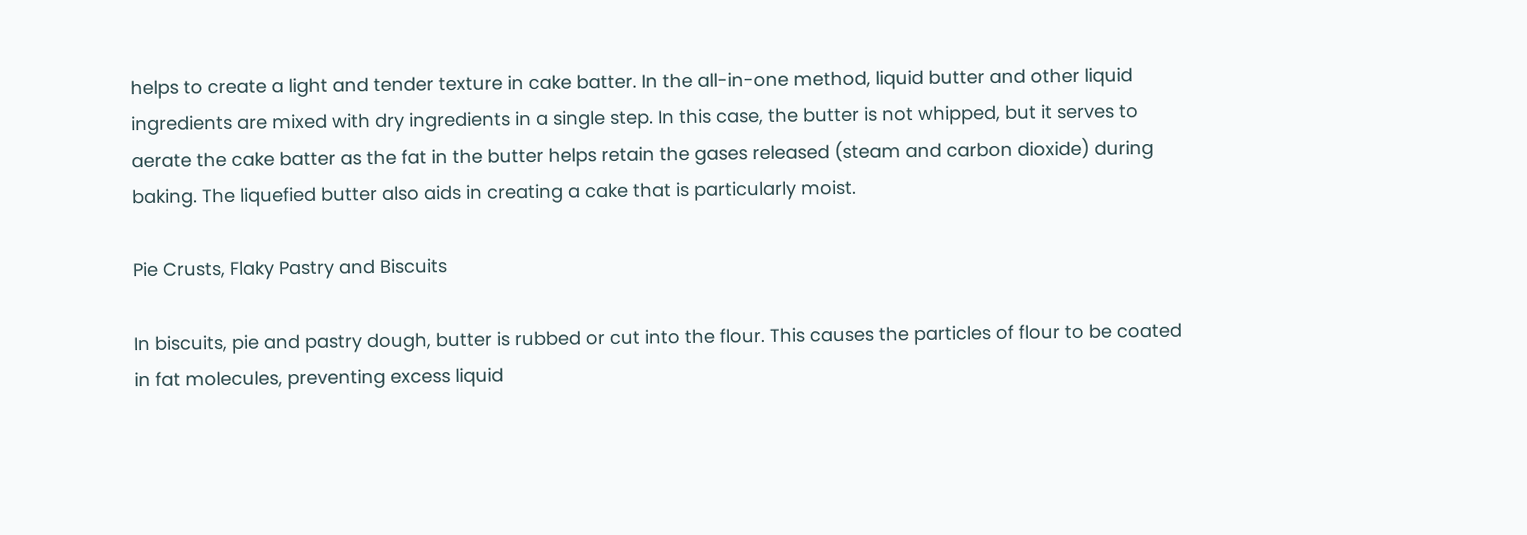helps to create a light and tender texture in cake batter. In the all-in-one method, liquid butter and other liquid ingredients are mixed with dry ingredients in a single step. In this case, the butter is not whipped, but it serves to aerate the cake batter as the fat in the butter helps retain the gases released (steam and carbon dioxide) during baking. The liquefied butter also aids in creating a cake that is particularly moist.

Pie Crusts, Flaky Pastry and Biscuits

In biscuits, pie and pastry dough, butter is rubbed or cut into the flour. This causes the particles of flour to be coated in fat molecules, preventing excess liquid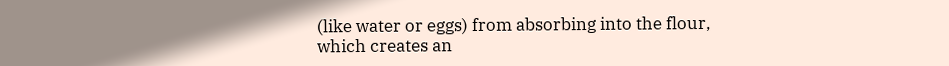(like water or eggs) from absorbing into the flour, which creates an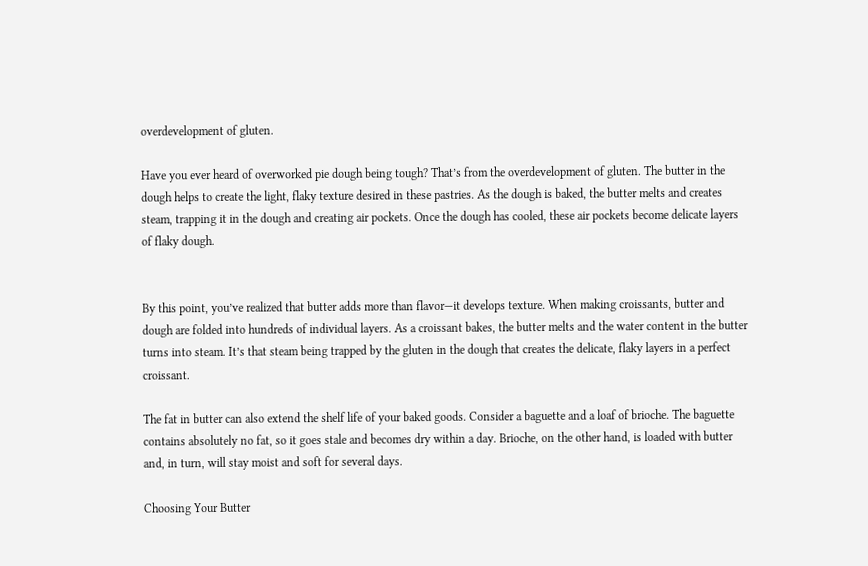overdevelopment of gluten.

Have you ever heard of overworked pie dough being tough? That’s from the overdevelopment of gluten. The butter in the dough helps to create the light, flaky texture desired in these pastries. As the dough is baked, the butter melts and creates steam, trapping it in the dough and creating air pockets. Once the dough has cooled, these air pockets become delicate layers of flaky dough.


By this point, you’ve realized that butter adds more than flavor—it develops texture. When making croissants, butter and dough are folded into hundreds of individual layers. As a croissant bakes, the butter melts and the water content in the butter turns into steam. It’s that steam being trapped by the gluten in the dough that creates the delicate, flaky layers in a perfect croissant.

The fat in butter can also extend the shelf life of your baked goods. Consider a baguette and a loaf of brioche. The baguette contains absolutely no fat, so it goes stale and becomes dry within a day. Brioche, on the other hand, is loaded with butter and, in turn, will stay moist and soft for several days.

Choosing Your Butter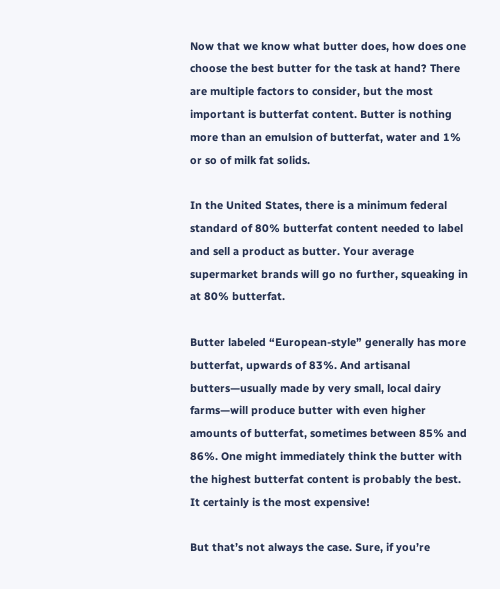Now that we know what butter does, how does one choose the best butter for the task at hand? There are multiple factors to consider, but the most important is butterfat content. Butter is nothing more than an emulsion of butterfat, water and 1% or so of milk fat solids.

In the United States, there is a minimum federal standard of 80% butterfat content needed to label and sell a product as butter. Your average supermarket brands will go no further, squeaking in at 80% butterfat.

Butter labeled “European-style” generally has more butterfat, upwards of 83%. And artisanal butters—usually made by very small, local dairy farms—will produce butter with even higher amounts of butterfat, sometimes between 85% and 86%. One might immediately think the butter with the highest butterfat content is probably the best. It certainly is the most expensive!

But that’s not always the case. Sure, if you’re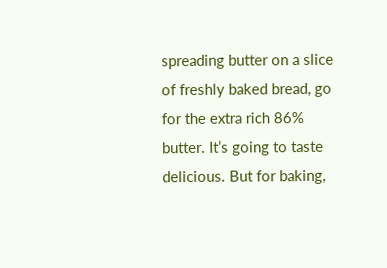spreading butter on a slice of freshly baked bread, go for the extra rich 86% butter. It’s going to taste delicious. But for baking,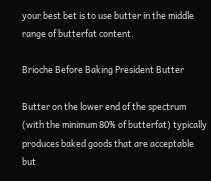your best bet is to use butter in the middle range of butterfat content.

Brioche Before Baking President Butter

Butter on the lower end of the spectrum (with the minimum 80% of butterfat) typically produces baked goods that are acceptable but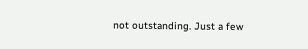not outstanding. Just a few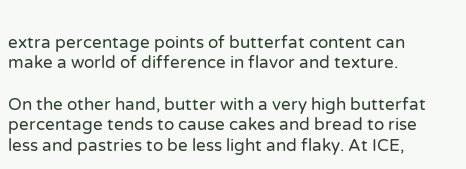extra percentage points of butterfat content can make a world of difference in flavor and texture.

On the other hand, butter with a very high butterfat percentage tends to cause cakes and bread to rise less and pastries to be less light and flaky. At ICE,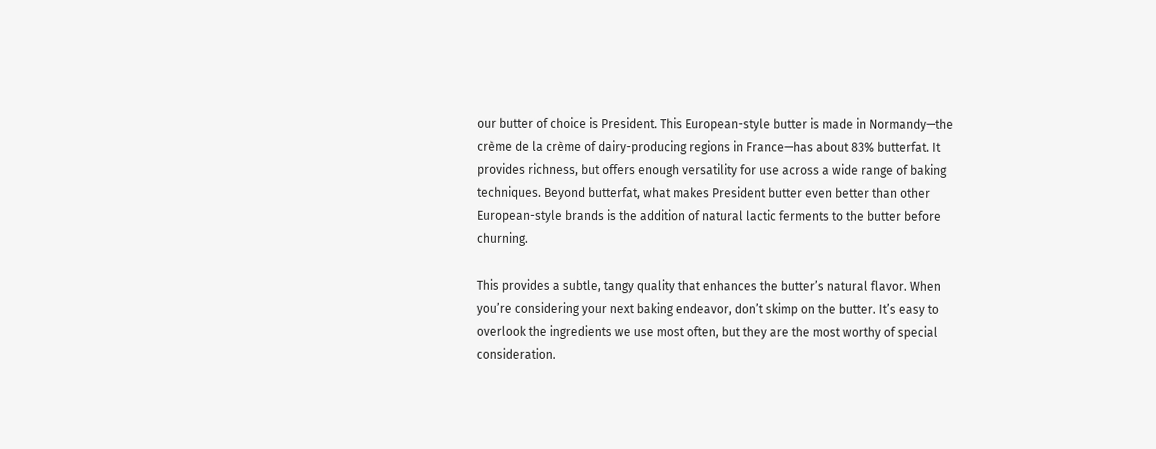our butter of choice is President. This European-style butter is made in Normandy—the crème de la crème of dairy-producing regions in France—has about 83% butterfat. It provides richness, but offers enough versatility for use across a wide range of baking techniques. Beyond butterfat, what makes President butter even better than other European-style brands is the addition of natural lactic ferments to the butter before churning.

This provides a subtle, tangy quality that enhances the butter’s natural flavor. When you’re considering your next baking endeavor, don’t skimp on the butter. It’s easy to overlook the ingredients we use most often, but they are the most worthy of special consideration.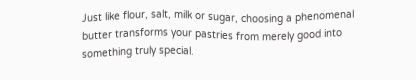Just like flour, salt, milk or sugar, choosing a phenomenal butter transforms your pastries from merely good into something truly special.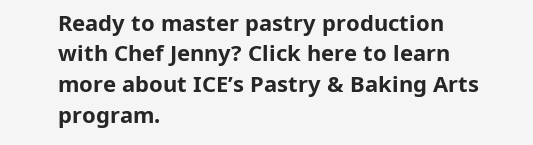Ready to master pastry production with Chef Jenny? Click here to learn more about ICE’s Pastry & Baking Arts program.